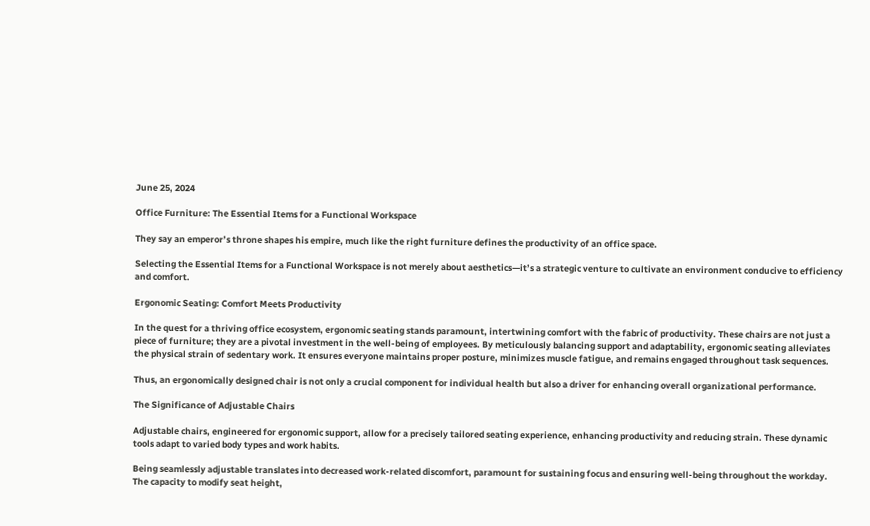June 25, 2024

Office Furniture: The Essential Items for a Functional Workspace

They say an emperor’s throne shapes his empire, much like the right furniture defines the productivity of an office space.

Selecting the Essential Items for a Functional Workspace is not merely about aesthetics—it’s a strategic venture to cultivate an environment conducive to efficiency and comfort.

Ergonomic Seating: Comfort Meets Productivity

In the quest for a thriving office ecosystem, ergonomic seating stands paramount, intertwining comfort with the fabric of productivity. These chairs are not just a piece of furniture; they are a pivotal investment in the well-being of employees. By meticulously balancing support and adaptability, ergonomic seating alleviates the physical strain of sedentary work. It ensures everyone maintains proper posture, minimizes muscle fatigue, and remains engaged throughout task sequences.

Thus, an ergonomically designed chair is not only a crucial component for individual health but also a driver for enhancing overall organizational performance.

The Significance of Adjustable Chairs

Adjustable chairs, engineered for ergonomic support, allow for a precisely tailored seating experience, enhancing productivity and reducing strain. These dynamic tools adapt to varied body types and work habits.

Being seamlessly adjustable translates into decreased work-related discomfort, paramount for sustaining focus and ensuring well-being throughout the workday. The capacity to modify seat height,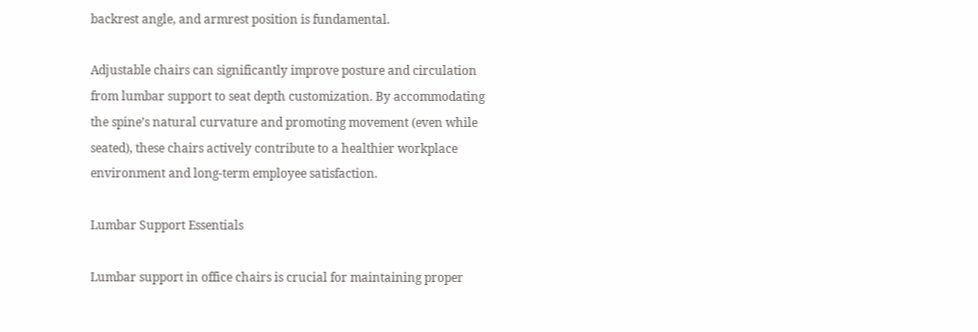backrest angle, and armrest position is fundamental.

Adjustable chairs can significantly improve posture and circulation from lumbar support to seat depth customization. By accommodating the spine’s natural curvature and promoting movement (even while seated), these chairs actively contribute to a healthier workplace environment and long-term employee satisfaction.

Lumbar Support Essentials

Lumbar support in office chairs is crucial for maintaining proper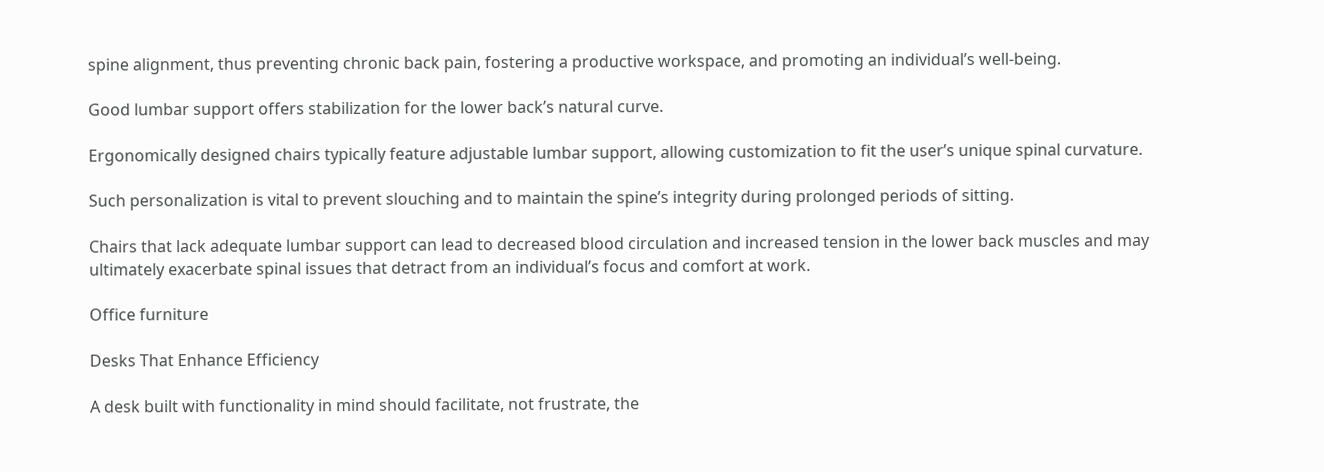spine alignment, thus preventing chronic back pain, fostering a productive workspace, and promoting an individual’s well-being.

Good lumbar support offers stabilization for the lower back’s natural curve.

Ergonomically designed chairs typically feature adjustable lumbar support, allowing customization to fit the user’s unique spinal curvature.

Such personalization is vital to prevent slouching and to maintain the spine’s integrity during prolonged periods of sitting.

Chairs that lack adequate lumbar support can lead to decreased blood circulation and increased tension in the lower back muscles and may ultimately exacerbate spinal issues that detract from an individual’s focus and comfort at work.

Office furniture

Desks That Enhance Efficiency

A desk built with functionality in mind should facilitate, not frustrate, the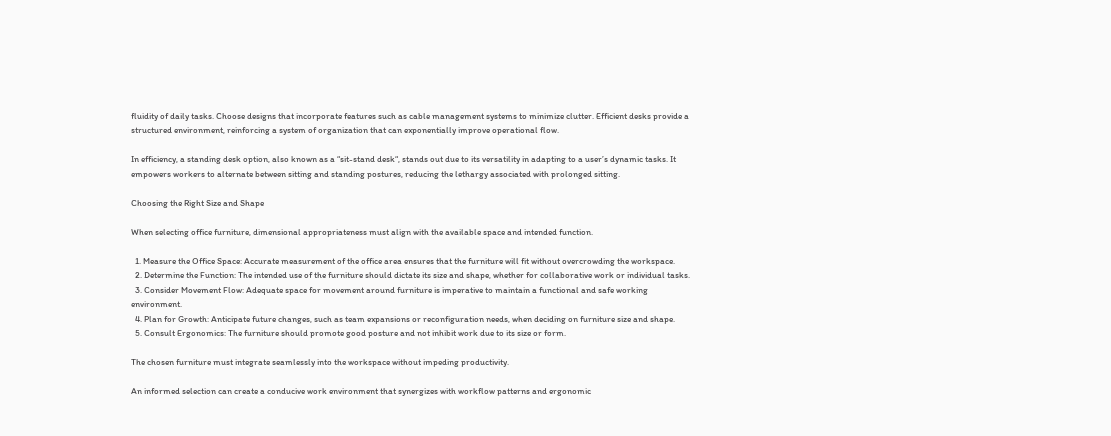fluidity of daily tasks. Choose designs that incorporate features such as cable management systems to minimize clutter. Efficient desks provide a structured environment, reinforcing a system of organization that can exponentially improve operational flow.

In efficiency, a standing desk option, also known as a “sit-stand desk“, stands out due to its versatility in adapting to a user’s dynamic tasks. It empowers workers to alternate between sitting and standing postures, reducing the lethargy associated with prolonged sitting.

Choosing the Right Size and Shape

When selecting office furniture, dimensional appropriateness must align with the available space and intended function.

  1. Measure the Office Space: Accurate measurement of the office area ensures that the furniture will fit without overcrowding the workspace.
  2. Determine the Function: The intended use of the furniture should dictate its size and shape, whether for collaborative work or individual tasks.
  3. Consider Movement Flow: Adequate space for movement around furniture is imperative to maintain a functional and safe working environment.
  4. Plan for Growth: Anticipate future changes, such as team expansions or reconfiguration needs, when deciding on furniture size and shape.
  5. Consult Ergonomics: The furniture should promote good posture and not inhibit work due to its size or form.

The chosen furniture must integrate seamlessly into the workspace without impeding productivity.

An informed selection can create a conducive work environment that synergizes with workflow patterns and ergonomic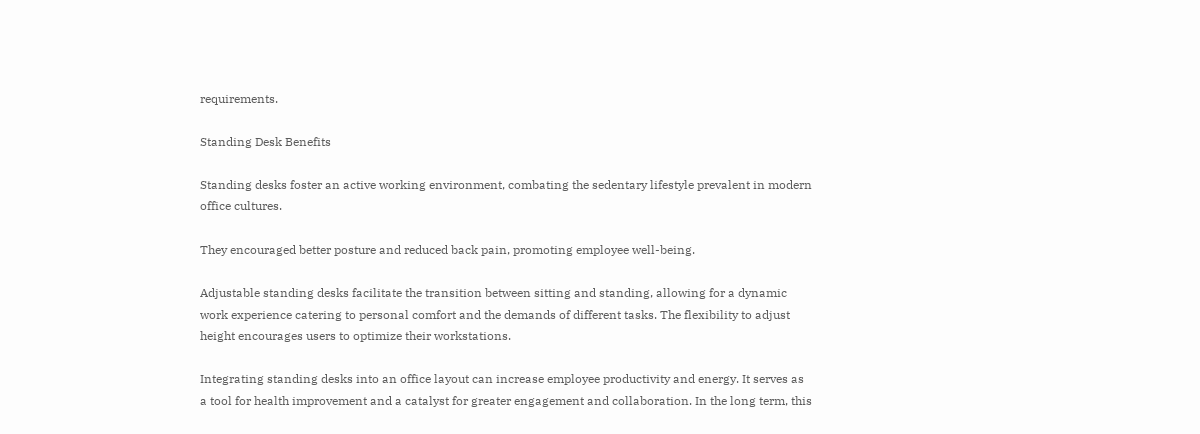requirements.

Standing Desk Benefits

Standing desks foster an active working environment, combating the sedentary lifestyle prevalent in modern office cultures.

They encouraged better posture and reduced back pain, promoting employee well-being.

Adjustable standing desks facilitate the transition between sitting and standing, allowing for a dynamic work experience catering to personal comfort and the demands of different tasks. The flexibility to adjust height encourages users to optimize their workstations.

Integrating standing desks into an office layout can increase employee productivity and energy. It serves as a tool for health improvement and a catalyst for greater engagement and collaboration. In the long term, this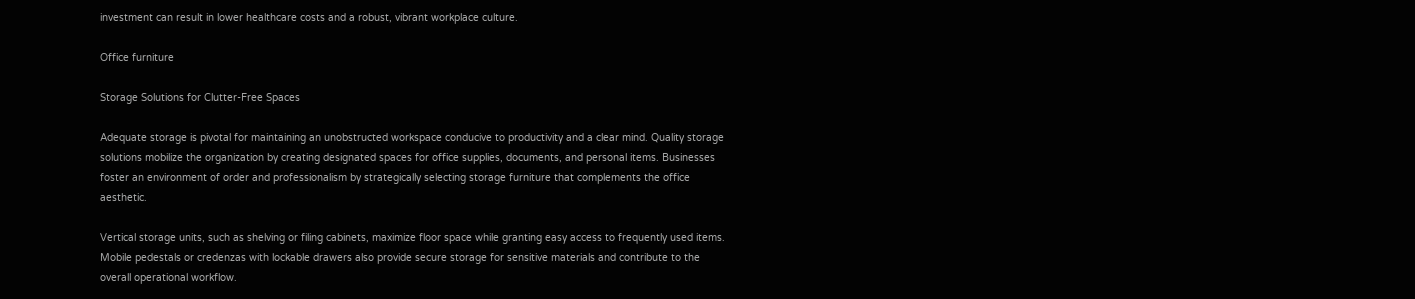investment can result in lower healthcare costs and a robust, vibrant workplace culture.

Office furniture

Storage Solutions for Clutter-Free Spaces

Adequate storage is pivotal for maintaining an unobstructed workspace conducive to productivity and a clear mind. Quality storage solutions mobilize the organization by creating designated spaces for office supplies, documents, and personal items. Businesses foster an environment of order and professionalism by strategically selecting storage furniture that complements the office aesthetic.

Vertical storage units, such as shelving or filing cabinets, maximize floor space while granting easy access to frequently used items. Mobile pedestals or credenzas with lockable drawers also provide secure storage for sensitive materials and contribute to the overall operational workflow.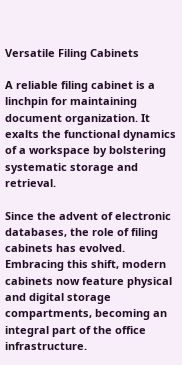Versatile Filing Cabinets

A reliable filing cabinet is a linchpin for maintaining document organization. It exalts the functional dynamics of a workspace by bolstering systematic storage and retrieval.

Since the advent of electronic databases, the role of filing cabinets has evolved. Embracing this shift, modern cabinets now feature physical and digital storage compartments, becoming an integral part of the office infrastructure.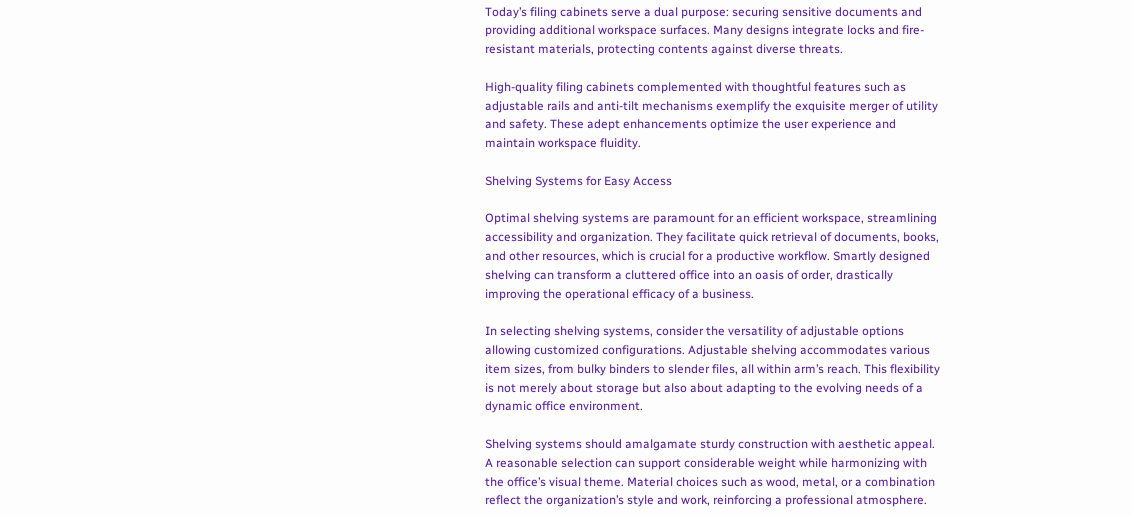Today’s filing cabinets serve a dual purpose: securing sensitive documents and providing additional workspace surfaces. Many designs integrate locks and fire-resistant materials, protecting contents against diverse threats.

High-quality filing cabinets complemented with thoughtful features such as adjustable rails and anti-tilt mechanisms exemplify the exquisite merger of utility and safety. These adept enhancements optimize the user experience and maintain workspace fluidity.

Shelving Systems for Easy Access

Optimal shelving systems are paramount for an efficient workspace, streamlining accessibility and organization. They facilitate quick retrieval of documents, books, and other resources, which is crucial for a productive workflow. Smartly designed shelving can transform a cluttered office into an oasis of order, drastically improving the operational efficacy of a business.

In selecting shelving systems, consider the versatility of adjustable options allowing customized configurations. Adjustable shelving accommodates various item sizes, from bulky binders to slender files, all within arm’s reach. This flexibility is not merely about storage but also about adapting to the evolving needs of a dynamic office environment.

Shelving systems should amalgamate sturdy construction with aesthetic appeal. A reasonable selection can support considerable weight while harmonizing with the office’s visual theme. Material choices such as wood, metal, or a combination reflect the organization’s style and work, reinforcing a professional atmosphere.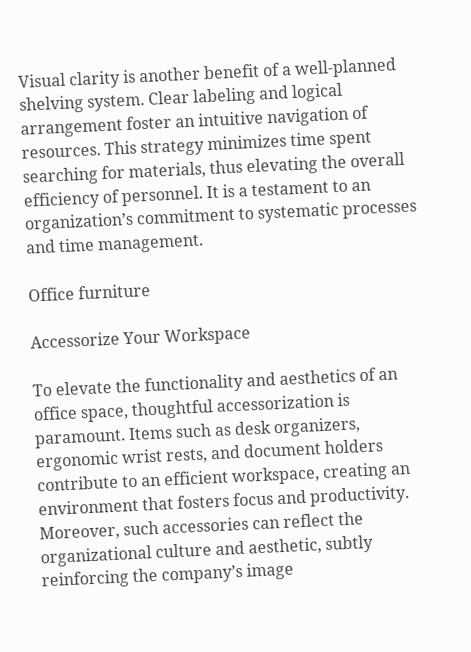Visual clarity is another benefit of a well-planned shelving system. Clear labeling and logical arrangement foster an intuitive navigation of resources. This strategy minimizes time spent searching for materials, thus elevating the overall efficiency of personnel. It is a testament to an organization’s commitment to systematic processes and time management.

Office furniture

Accessorize Your Workspace

To elevate the functionality and aesthetics of an office space, thoughtful accessorization is paramount. Items such as desk organizers, ergonomic wrist rests, and document holders contribute to an efficient workspace, creating an environment that fosters focus and productivity. Moreover, such accessories can reflect the organizational culture and aesthetic, subtly reinforcing the company’s image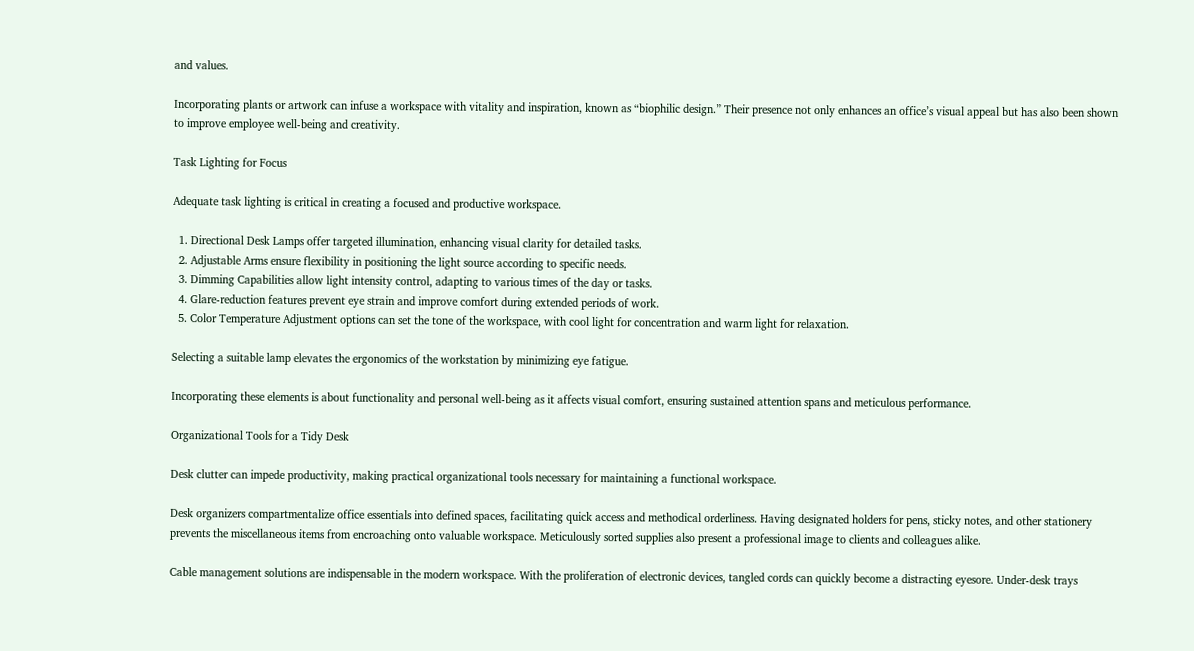and values.

Incorporating plants or artwork can infuse a workspace with vitality and inspiration, known as “biophilic design.” Their presence not only enhances an office’s visual appeal but has also been shown to improve employee well-being and creativity.

Task Lighting for Focus

Adequate task lighting is critical in creating a focused and productive workspace.

  1. Directional Desk Lamps offer targeted illumination, enhancing visual clarity for detailed tasks.
  2. Adjustable Arms ensure flexibility in positioning the light source according to specific needs.
  3. Dimming Capabilities allow light intensity control, adapting to various times of the day or tasks.
  4. Glare-reduction features prevent eye strain and improve comfort during extended periods of work.
  5. Color Temperature Adjustment options can set the tone of the workspace, with cool light for concentration and warm light for relaxation.

Selecting a suitable lamp elevates the ergonomics of the workstation by minimizing eye fatigue.

Incorporating these elements is about functionality and personal well-being as it affects visual comfort, ensuring sustained attention spans and meticulous performance.

Organizational Tools for a Tidy Desk

Desk clutter can impede productivity, making practical organizational tools necessary for maintaining a functional workspace.

Desk organizers compartmentalize office essentials into defined spaces, facilitating quick access and methodical orderliness. Having designated holders for pens, sticky notes, and other stationery prevents the miscellaneous items from encroaching onto valuable workspace. Meticulously sorted supplies also present a professional image to clients and colleagues alike.

Cable management solutions are indispensable in the modern workspace. With the proliferation of electronic devices, tangled cords can quickly become a distracting eyesore. Under-desk trays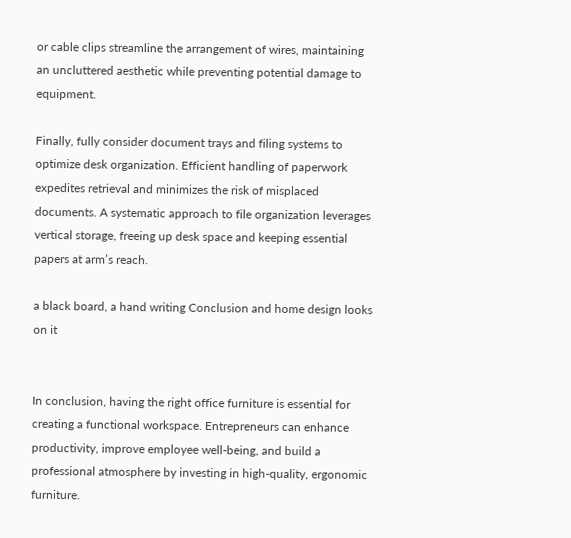or cable clips streamline the arrangement of wires, maintaining an uncluttered aesthetic while preventing potential damage to equipment.

Finally, fully consider document trays and filing systems to optimize desk organization. Efficient handling of paperwork expedites retrieval and minimizes the risk of misplaced documents. A systematic approach to file organization leverages vertical storage, freeing up desk space and keeping essential papers at arm’s reach.

a black board, a hand writing Conclusion and home design looks on it


In conclusion, having the right office furniture is essential for creating a functional workspace. Entrepreneurs can enhance productivity, improve employee well-being, and build a professional atmosphere by investing in high-quality, ergonomic furniture.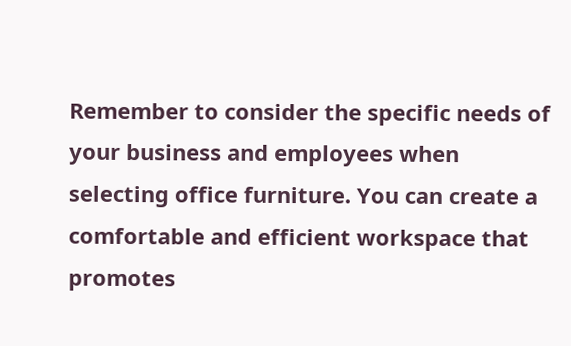Remember to consider the specific needs of your business and employees when selecting office furniture. You can create a comfortable and efficient workspace that promotes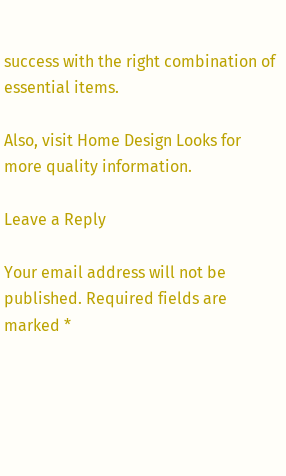success with the right combination of essential items.

Also, visit Home Design Looks for more quality information.

Leave a Reply

Your email address will not be published. Required fields are marked *